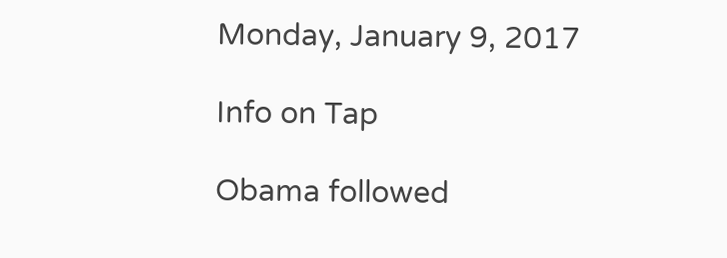Monday, January 9, 2017

Info on Tap

Obama followed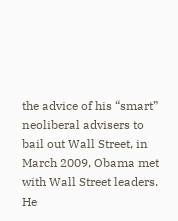the advice of his “smart” neoliberal advisers to bail out Wall Street, in March 2009, Obama met with Wall Street leaders. He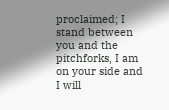proclaimed; I stand between you and the pitchforks, I am on your side and I will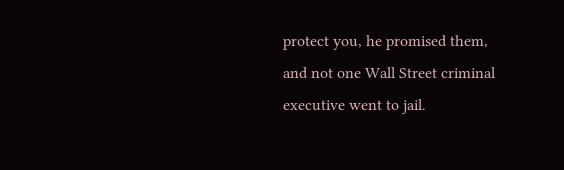protect you, he promised them, and not one Wall Street criminal executive went to jail.